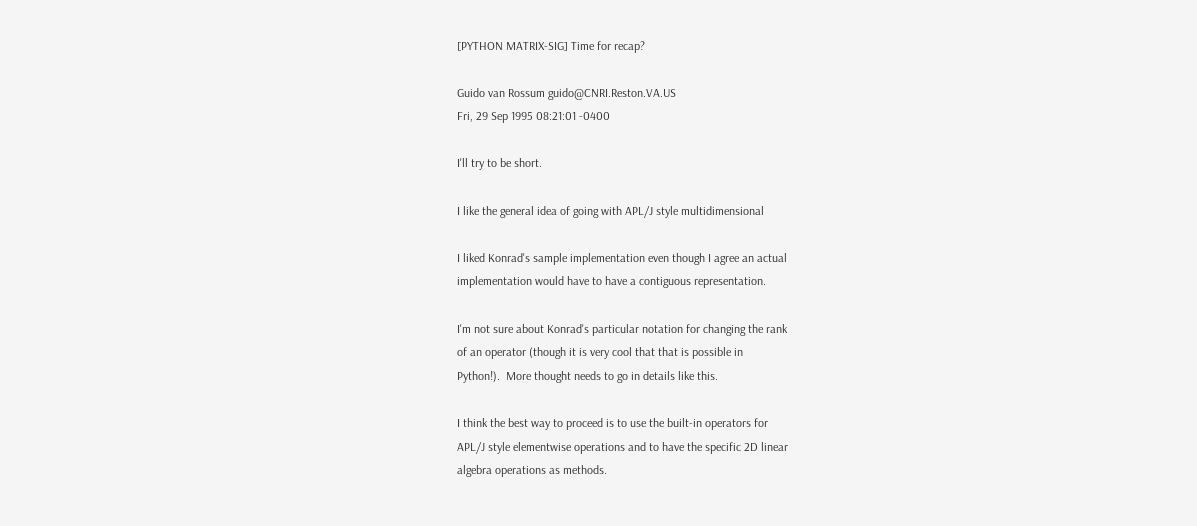[PYTHON MATRIX-SIG] Time for recap?

Guido van Rossum guido@CNRI.Reston.VA.US
Fri, 29 Sep 1995 08:21:01 -0400

I'll try to be short.

I like the general idea of going with APL/J style multidimensional

I liked Konrad's sample implementation even though I agree an actual
implementation would have to have a contiguous representation.

I'm not sure about Konrad's particular notation for changing the rank
of an operator (though it is very cool that that is possible in
Python!).  More thought needs to go in details like this.

I think the best way to proceed is to use the built-in operators for
APL/J style elementwise operations and to have the specific 2D linear
algebra operations as methods.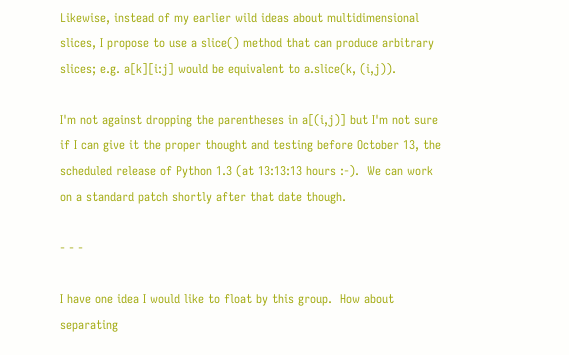Likewise, instead of my earlier wild ideas about multidimensional
slices, I propose to use a slice() method that can produce arbitrary
slices; e.g. a[k][i:j] would be equivalent to a.slice(k, (i,j)).

I'm not against dropping the parentheses in a[(i,j)] but I'm not sure
if I can give it the proper thought and testing before October 13, the
scheduled release of Python 1.3 (at 13:13:13 hours :-).  We can work
on a standard patch shortly after that date though.

- - -

I have one idea I would like to float by this group.  How about
separating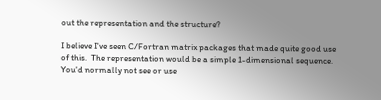out the representation and the structure?

I believe I've seen C/Fortran matrix packages that made quite good use
of this.  The representation would be a simple 1-dimensional sequence.
You'd normally not see or use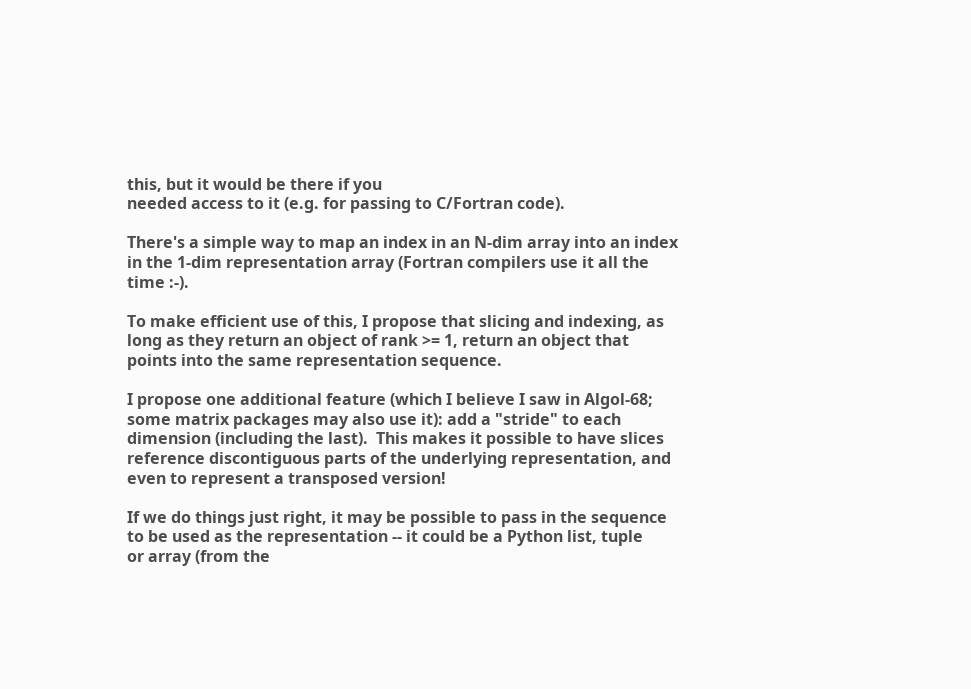this, but it would be there if you
needed access to it (e.g. for passing to C/Fortran code).

There's a simple way to map an index in an N-dim array into an index
in the 1-dim representation array (Fortran compilers use it all the
time :-).

To make efficient use of this, I propose that slicing and indexing, as
long as they return an object of rank >= 1, return an object that
points into the same representation sequence.

I propose one additional feature (which I believe I saw in Algol-68;
some matrix packages may also use it): add a "stride" to each
dimension (including the last).  This makes it possible to have slices
reference discontiguous parts of the underlying representation, and
even to represent a transposed version!

If we do things just right, it may be possible to pass in the sequence
to be used as the representation -- it could be a Python list, tuple
or array (from the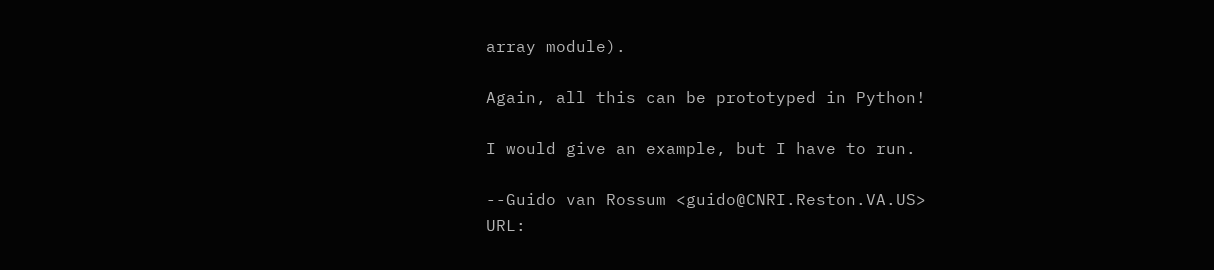array module).

Again, all this can be prototyped in Python!

I would give an example, but I have to run.

--Guido van Rossum <guido@CNRI.Reston.VA.US>
URL: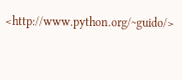<http://www.python.org/~guido/>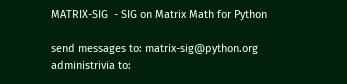MATRIX-SIG  - SIG on Matrix Math for Python

send messages to: matrix-sig@python.org
administrivia to: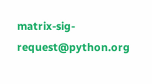matrix-sig-request@python.org